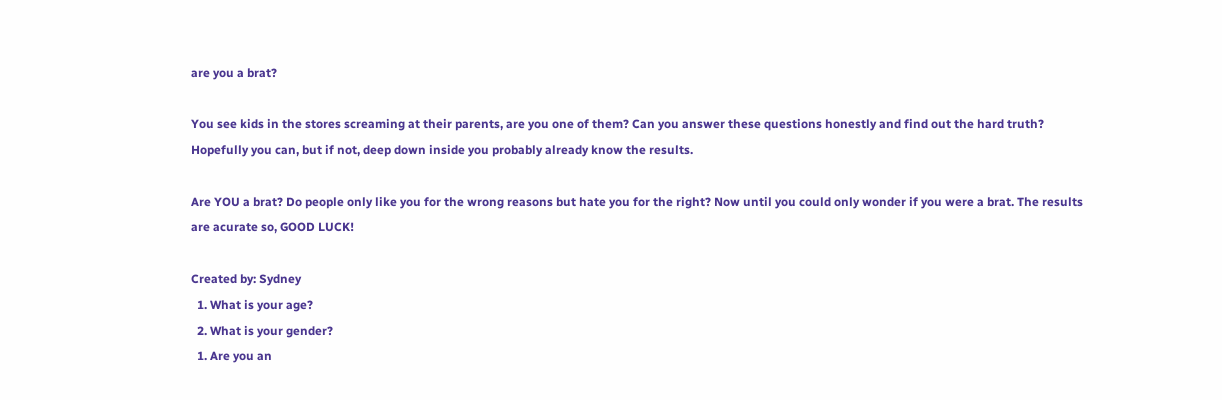are you a brat?

You see kids in the stores screaming at their parents, are you one of them? Can you answer these questions honestly and find out the hard truth? Hopefully you can, but if not, deep down inside you probably already know the results.

Are YOU a brat? Do people only like you for the wrong reasons but hate you for the right? Now until you could only wonder if you were a brat. The results are acurate so, GOOD LUCK!

Created by: Sydney
  1. What is your age?
  2. What is your gender?
  1. Are you an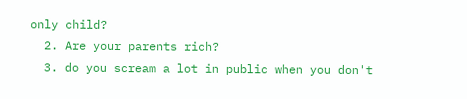only child?
  2. Are your parents rich?
  3. do you scream a lot in public when you don't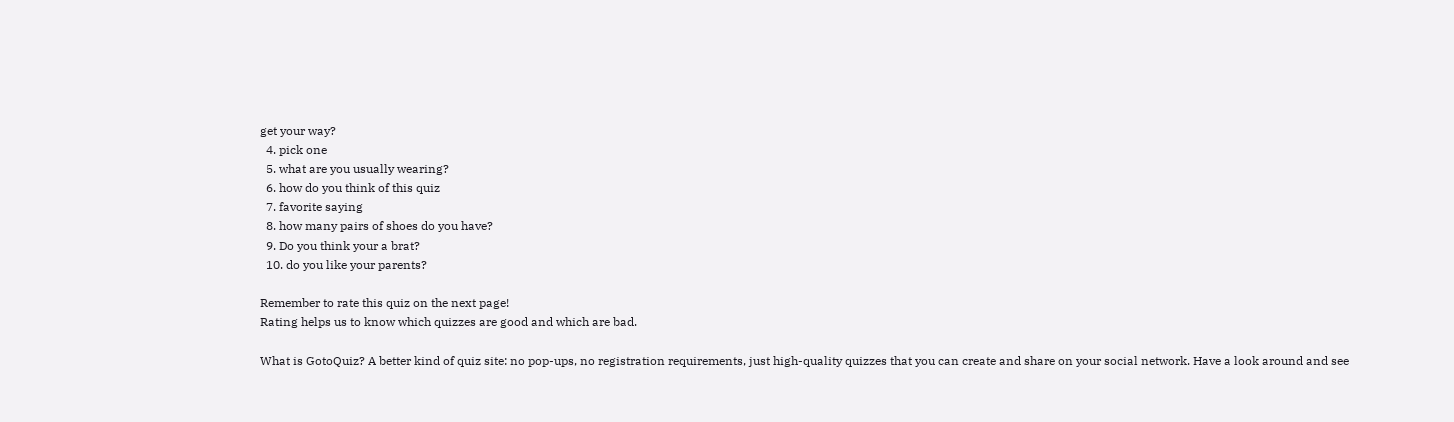get your way?
  4. pick one
  5. what are you usually wearing?
  6. how do you think of this quiz
  7. favorite saying
  8. how many pairs of shoes do you have?
  9. Do you think your a brat?
  10. do you like your parents?

Remember to rate this quiz on the next page!
Rating helps us to know which quizzes are good and which are bad.

What is GotoQuiz? A better kind of quiz site: no pop-ups, no registration requirements, just high-quality quizzes that you can create and share on your social network. Have a look around and see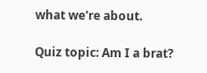what we're about.

Quiz topic: Am I a brat?